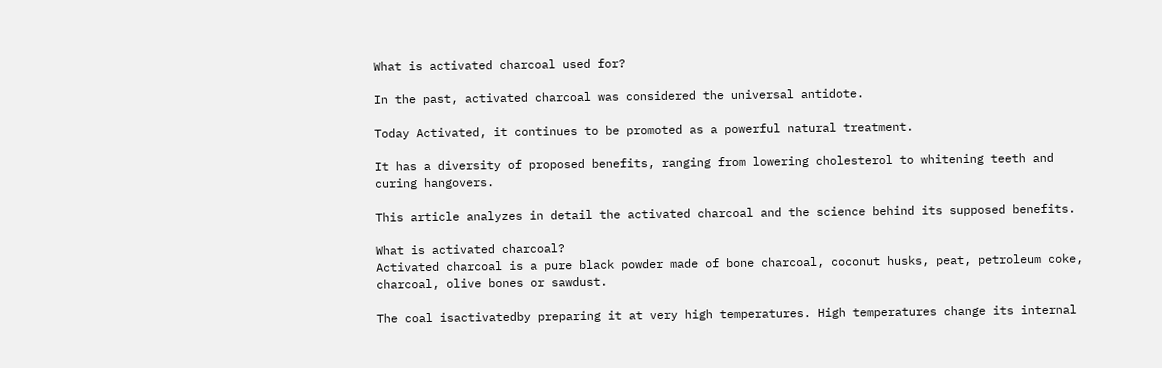What is activated charcoal used for?

In the past, activated charcoal was considered the universal antidote.

Today Activated, it continues to be promoted as a powerful natural treatment.

It has a diversity of proposed benefits, ranging from lowering cholesterol to whitening teeth and curing hangovers.

This article analyzes in detail the activated charcoal and the science behind its supposed benefits.

What is activated charcoal?
Activated charcoal is a pure black powder made of bone charcoal, coconut husks, peat, petroleum coke, charcoal, olive bones or sawdust.

The coal isactivatedby preparing it at very high temperatures. High temperatures change its internal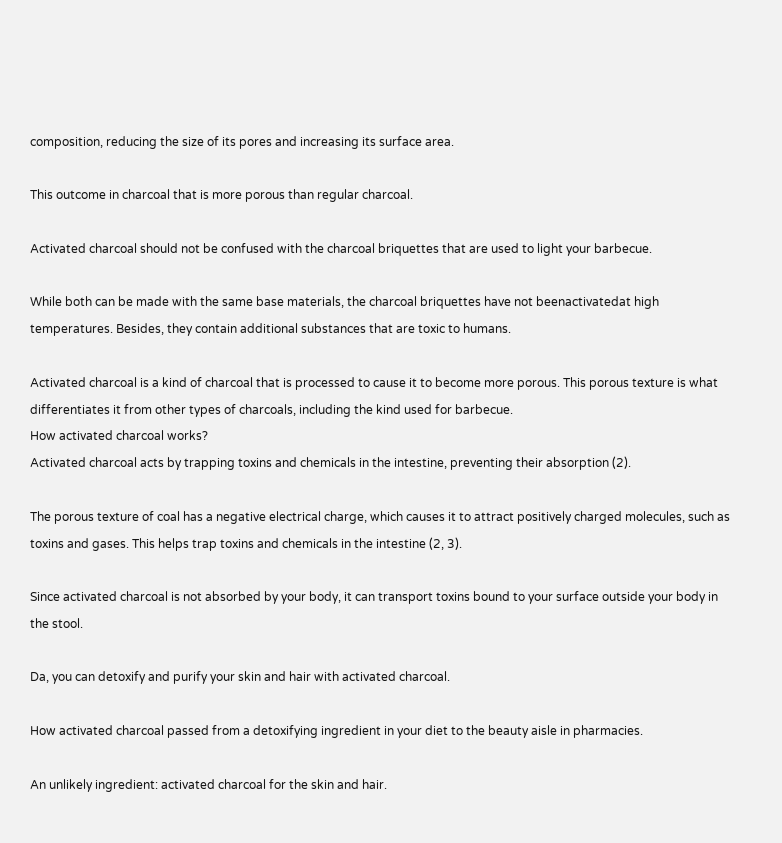composition, reducing the size of its pores and increasing its surface area.

This outcome in charcoal that is more porous than regular charcoal.

Activated charcoal should not be confused with the charcoal briquettes that are used to light your barbecue.

While both can be made with the same base materials, the charcoal briquettes have not beenactivatedat high temperatures. Besides, they contain additional substances that are toxic to humans.

Activated charcoal is a kind of charcoal that is processed to cause it to become more porous. This porous texture is what differentiates it from other types of charcoals, including the kind used for barbecue.
How activated charcoal works?
Activated charcoal acts by trapping toxins and chemicals in the intestine, preventing their absorption (2).

The porous texture of coal has a negative electrical charge, which causes it to attract positively charged molecules, such as toxins and gases. This helps trap toxins and chemicals in the intestine (2, 3).

Since activated charcoal is not absorbed by your body, it can transport toxins bound to your surface outside your body in the stool.

Da, you can detoxify and purify your skin and hair with activated charcoal.

How activated charcoal passed from a detoxifying ingredient in your diet to the beauty aisle in pharmacies.

An unlikely ingredient: activated charcoal for the skin and hair.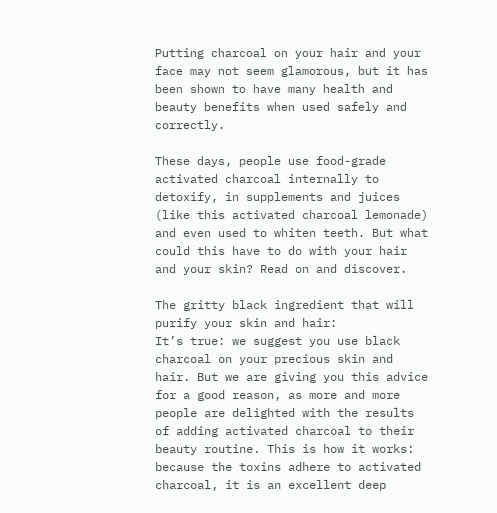Putting charcoal on your hair and your face may not seem glamorous, but it has been shown to have many health and beauty benefits when used safely and correctly.

These days, people use food-grade activated charcoal internally to detoxify, in supplements and juices (like this activated charcoal lemonade) and even used to whiten teeth. But what could this have to do with your hair and your skin? Read on and discover.

The gritty black ingredient that will purify your skin and hair:
It’s true: we suggest you use black charcoal on your precious skin and hair. But we are giving you this advice for a good reason, as more and more people are delighted with the results of adding activated charcoal to their beauty routine. This is how it works: because the toxins adhere to activated charcoal, it is an excellent deep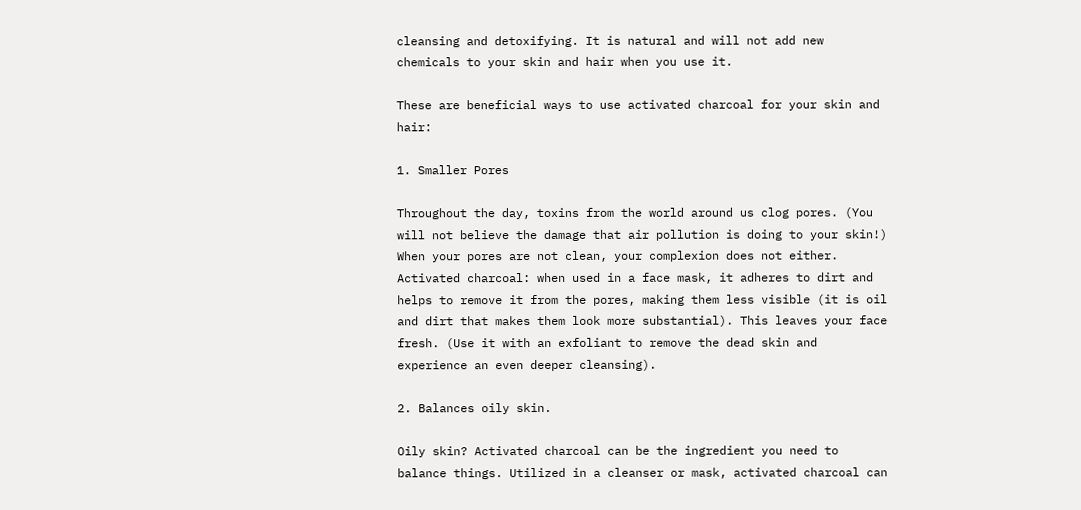cleansing and detoxifying. It is natural and will not add new chemicals to your skin and hair when you use it.

These are beneficial ways to use activated charcoal for your skin and hair:

1. Smaller Pores

Throughout the day, toxins from the world around us clog pores. (You will not believe the damage that air pollution is doing to your skin!) When your pores are not clean, your complexion does not either. Activated charcoal: when used in a face mask, it adheres to dirt and helps to remove it from the pores, making them less visible (it is oil and dirt that makes them look more substantial). This leaves your face fresh. (Use it with an exfoliant to remove the dead skin and experience an even deeper cleansing).

2. Balances oily skin.

Oily skin? Activated charcoal can be the ingredient you need to balance things. Utilized in a cleanser or mask, activated charcoal can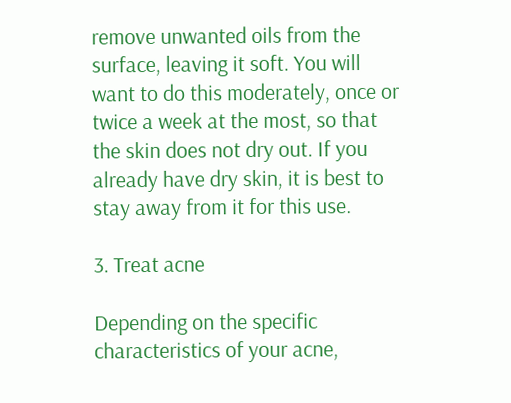remove unwanted oils from the surface, leaving it soft. You will want to do this moderately, once or twice a week at the most, so that the skin does not dry out. If you already have dry skin, it is best to stay away from it for this use.

3. Treat acne

Depending on the specific characteristics of your acne,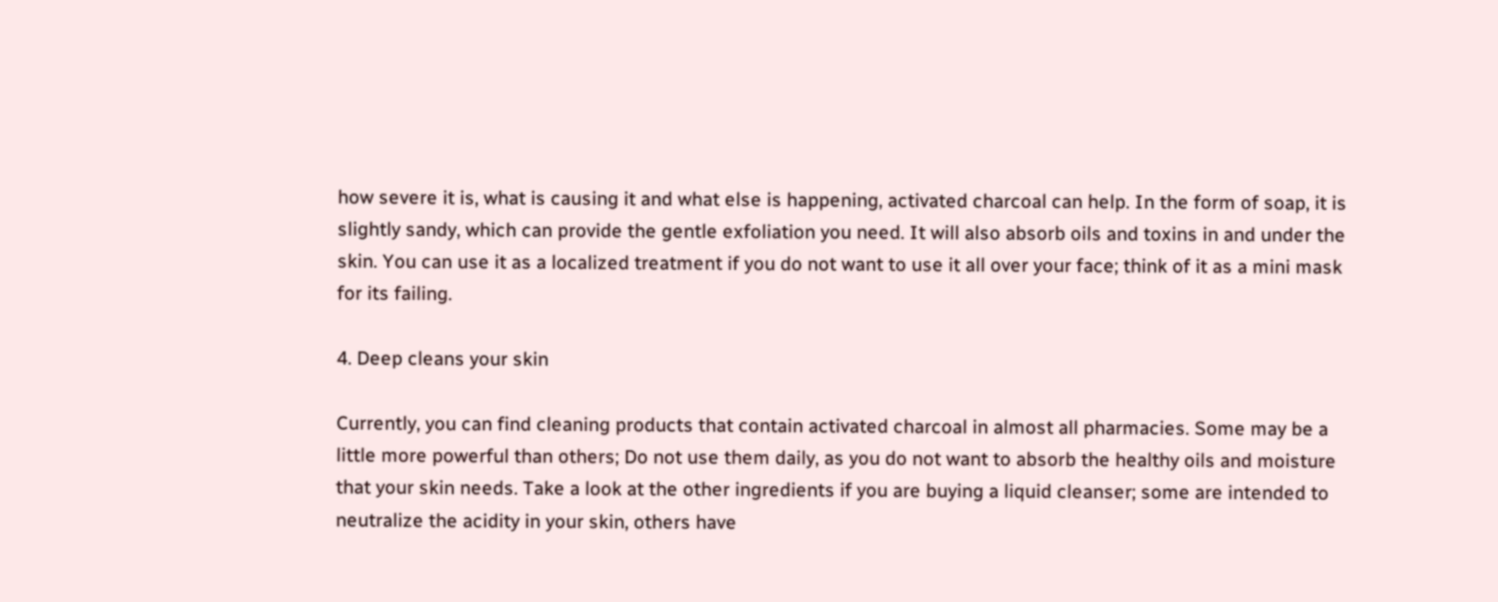how severe it is, what is causing it and what else is happening, activated charcoal can help. In the form of soap, it is slightly sandy, which can provide the gentle exfoliation you need. It will also absorb oils and toxins in and under the skin. You can use it as a localized treatment if you do not want to use it all over your face; think of it as a mini mask for its failing.

4. Deep cleans your skin

Currently, you can find cleaning products that contain activated charcoal in almost all pharmacies. Some may be a little more powerful than others; Do not use them daily, as you do not want to absorb the healthy oils and moisture that your skin needs. Take a look at the other ingredients if you are buying a liquid cleanser; some are intended to neutralize the acidity in your skin, others have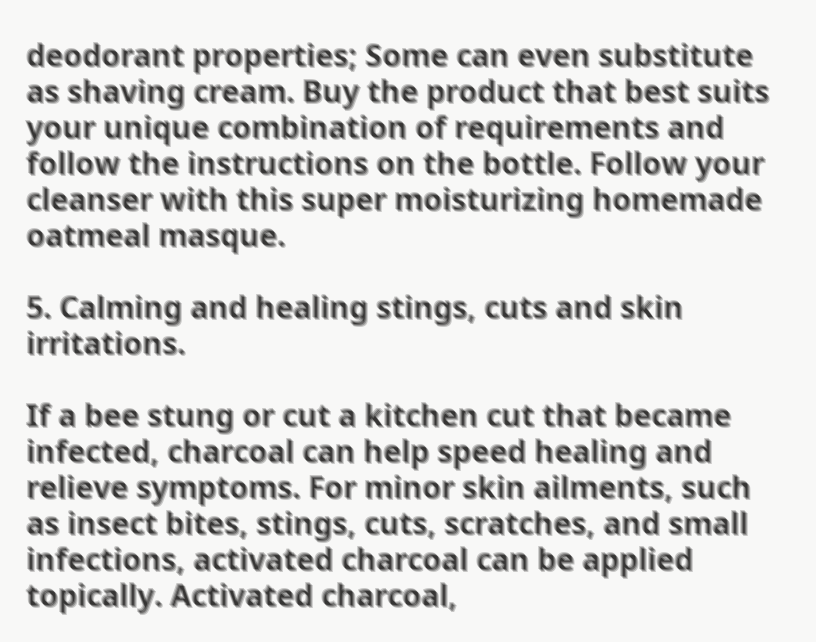deodorant properties; Some can even substitute as shaving cream. Buy the product that best suits your unique combination of requirements and follow the instructions on the bottle. Follow your cleanser with this super moisturizing homemade oatmeal masque.

5. Calming and healing stings, cuts and skin irritations.

If a bee stung or cut a kitchen cut that became infected, charcoal can help speed healing and relieve symptoms. For minor skin ailments, such as insect bites, stings, cuts, scratches, and small infections, activated charcoal can be applied topically. Activated charcoal,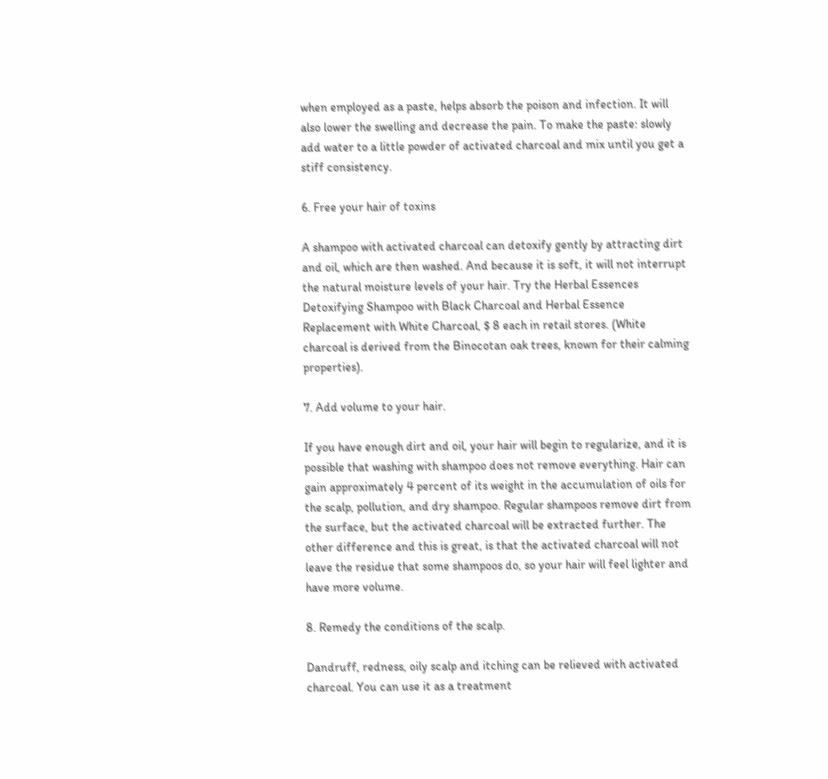when employed as a paste, helps absorb the poison and infection. It will also lower the swelling and decrease the pain. To make the paste: slowly add water to a little powder of activated charcoal and mix until you get a stiff consistency.

6. Free your hair of toxins

A shampoo with activated charcoal can detoxify gently by attracting dirt and oil, which are then washed. And because it is soft, it will not interrupt the natural moisture levels of your hair. Try the Herbal Essences Detoxifying Shampoo with Black Charcoal and Herbal Essence Replacement with White Charcoal, $ 8 each in retail stores. (White charcoal is derived from the Binocotan oak trees, known for their calming properties).

7. Add volume to your hair.

If you have enough dirt and oil, your hair will begin to regularize, and it is possible that washing with shampoo does not remove everything. Hair can gain approximately 4 percent of its weight in the accumulation of oils for the scalp, pollution, and dry shampoo. Regular shampoos remove dirt from the surface, but the activated charcoal will be extracted further. The other difference and this is great, is that the activated charcoal will not leave the residue that some shampoos do, so your hair will feel lighter and have more volume.

8. Remedy the conditions of the scalp.

Dandruff, redness, oily scalp and itching can be relieved with activated charcoal. You can use it as a treatment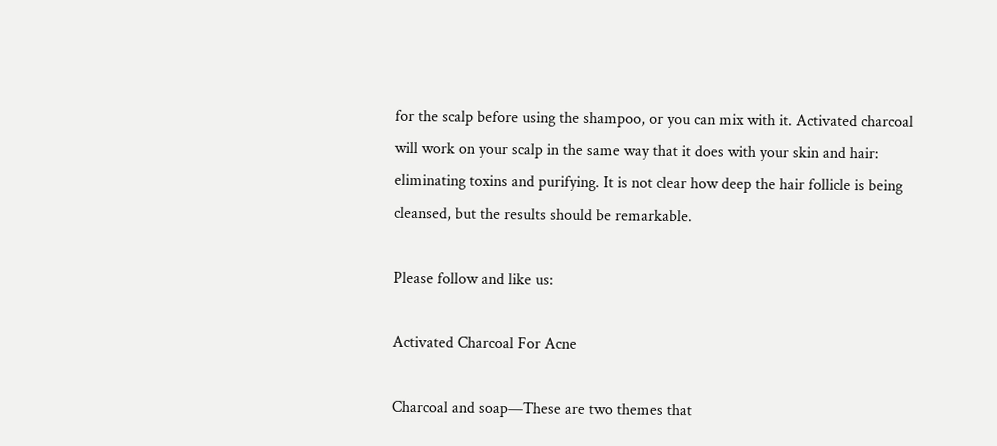for the scalp before using the shampoo, or you can mix with it. Activated charcoal will work on your scalp in the same way that it does with your skin and hair: eliminating toxins and purifying. It is not clear how deep the hair follicle is being cleansed, but the results should be remarkable.

Please follow and like us:

Activated Charcoal For Acne

Charcoal and soap—These are two themes that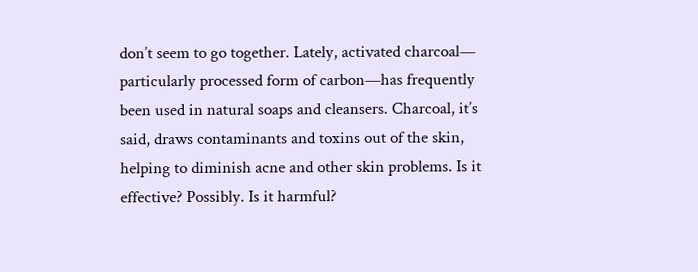don’t seem to go together. Lately, activated charcoal— particularly processed form of carbon—has frequently been used in natural soaps and cleansers. Charcoal, it’s said, draws contaminants and toxins out of the skin, helping to diminish acne and other skin problems. Is it effective? Possibly. Is it harmful?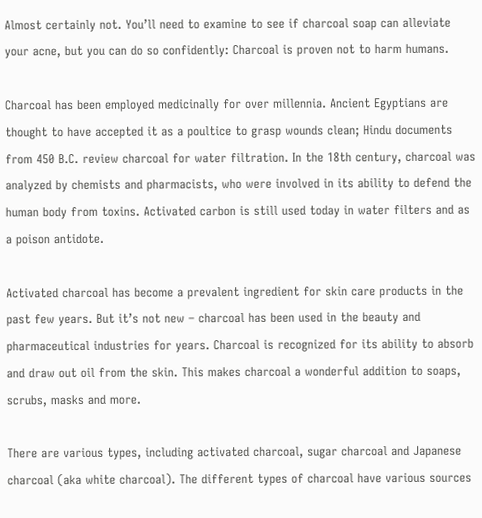Almost certainly not. You’ll need to examine to see if charcoal soap can alleviate your acne, but you can do so confidently: Charcoal is proven not to harm humans.

Charcoal has been employed medicinally for over millennia. Ancient Egyptians are thought to have accepted it as a poultice to grasp wounds clean; Hindu documents from 450 B.C. review charcoal for water filtration. In the 18th century, charcoal was analyzed by chemists and pharmacists, who were involved in its ability to defend the human body from toxins. Activated carbon is still used today in water filters and as a poison antidote.

Activated charcoal has become a prevalent ingredient for skin care products in the past few years. But it’s not new – charcoal has been used in the beauty and pharmaceutical industries for years. Charcoal is recognized for its ability to absorb and draw out oil from the skin. This makes charcoal a wonderful addition to soaps, scrubs, masks and more.

There are various types, including activated charcoal, sugar charcoal and Japanese charcoal (aka white charcoal). The different types of charcoal have various sources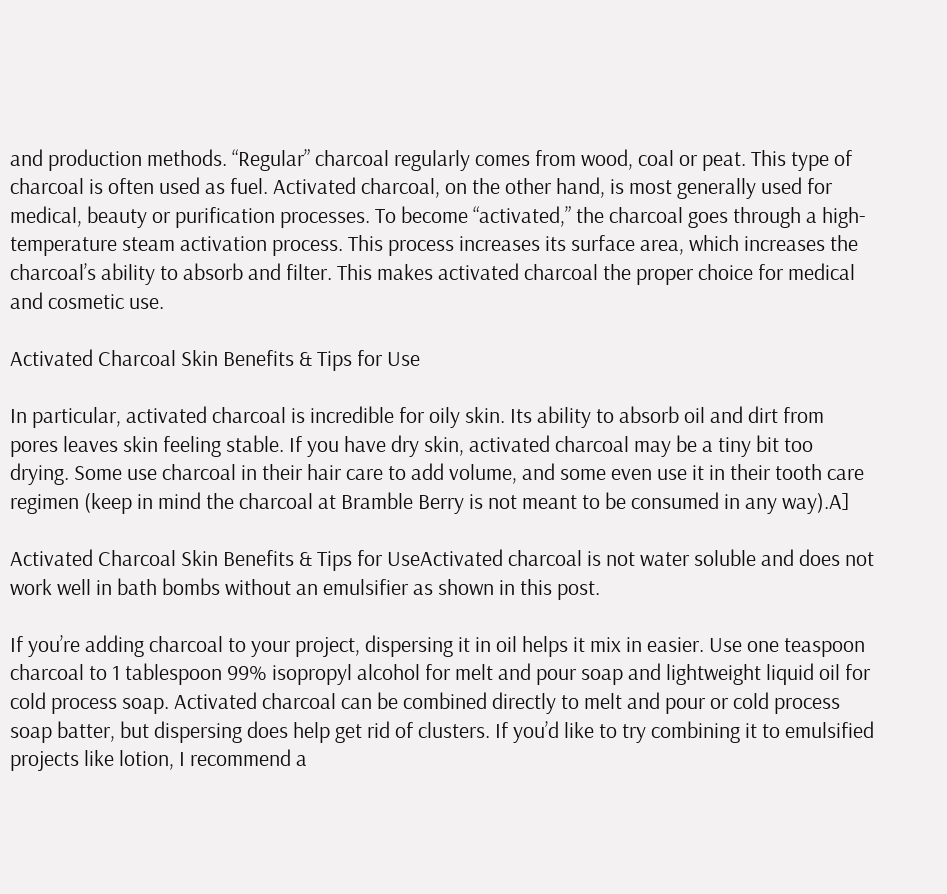and production methods. “Regular” charcoal regularly comes from wood, coal or peat. This type of charcoal is often used as fuel. Activated charcoal, on the other hand, is most generally used for medical, beauty or purification processes. To become “activated,” the charcoal goes through a high-temperature steam activation process. This process increases its surface area, which increases the charcoal’s ability to absorb and filter. This makes activated charcoal the proper choice for medical and cosmetic use.

Activated Charcoal Skin Benefits & Tips for Use

In particular, activated charcoal is incredible for oily skin. Its ability to absorb oil and dirt from pores leaves skin feeling stable. If you have dry skin, activated charcoal may be a tiny bit too drying. Some use charcoal in their hair care to add volume, and some even use it in their tooth care regimen (keep in mind the charcoal at Bramble Berry is not meant to be consumed in any way).A]

Activated Charcoal Skin Benefits & Tips for UseActivated charcoal is not water soluble and does not work well in bath bombs without an emulsifier as shown in this post.

If you’re adding charcoal to your project, dispersing it in oil helps it mix in easier. Use one teaspoon charcoal to 1 tablespoon 99% isopropyl alcohol for melt and pour soap and lightweight liquid oil for cold process soap. Activated charcoal can be combined directly to melt and pour or cold process soap batter, but dispersing does help get rid of clusters. If you’d like to try combining it to emulsified projects like lotion, I recommend a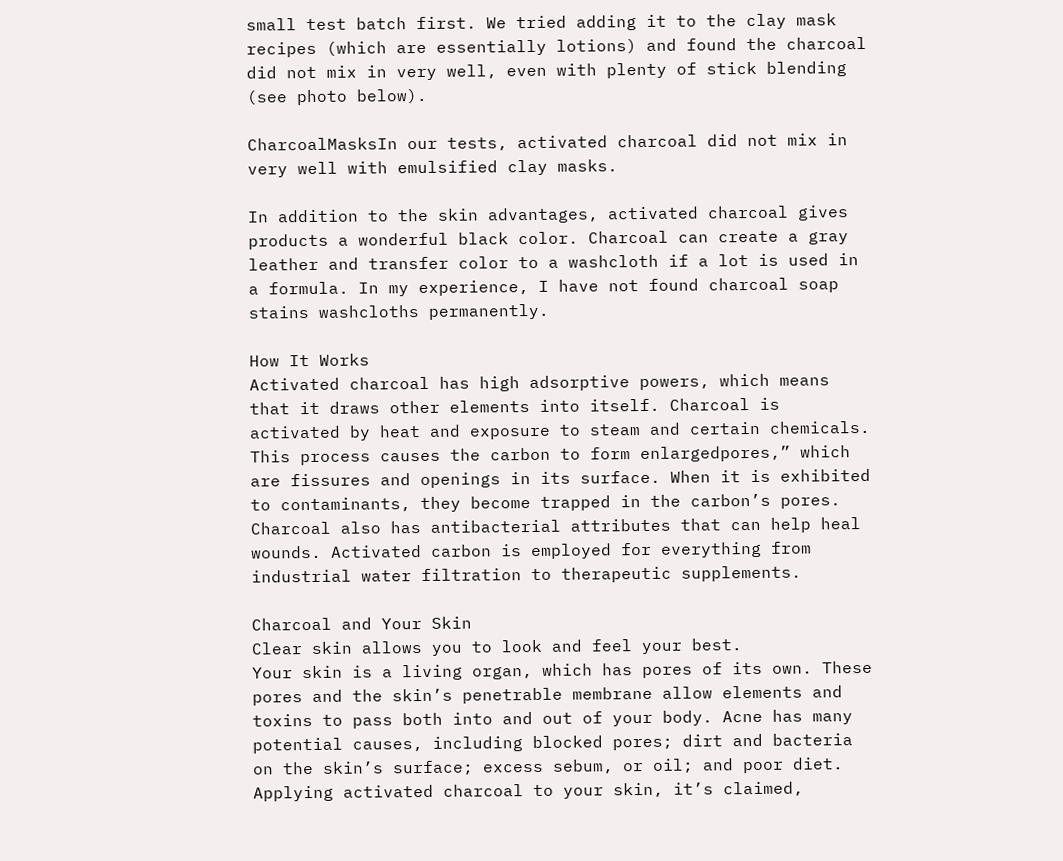small test batch first. We tried adding it to the clay mask recipes (which are essentially lotions) and found the charcoal did not mix in very well, even with plenty of stick blending (see photo below).

CharcoalMasksIn our tests, activated charcoal did not mix in very well with emulsified clay masks.

In addition to the skin advantages, activated charcoal gives products a wonderful black color. Charcoal can create a gray leather and transfer color to a washcloth if a lot is used in a formula. In my experience, I have not found charcoal soap stains washcloths permanently.

How It Works
Activated charcoal has high adsorptive powers, which means that it draws other elements into itself. Charcoal is activated by heat and exposure to steam and certain chemicals. This process causes the carbon to form enlargedpores,” which are fissures and openings in its surface. When it is exhibited to contaminants, they become trapped in the carbon’s pores. Charcoal also has antibacterial attributes that can help heal wounds. Activated carbon is employed for everything from industrial water filtration to therapeutic supplements.

Charcoal and Your Skin
Clear skin allows you to look and feel your best.
Your skin is a living organ, which has pores of its own. These pores and the skin’s penetrable membrane allow elements and toxins to pass both into and out of your body. Acne has many potential causes, including blocked pores; dirt and bacteria on the skin’s surface; excess sebum, or oil; and poor diet. Applying activated charcoal to your skin, it’s claimed,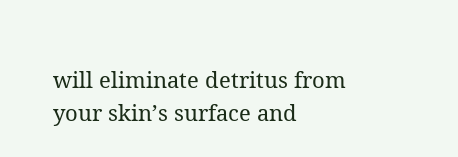will eliminate detritus from your skin’s surface and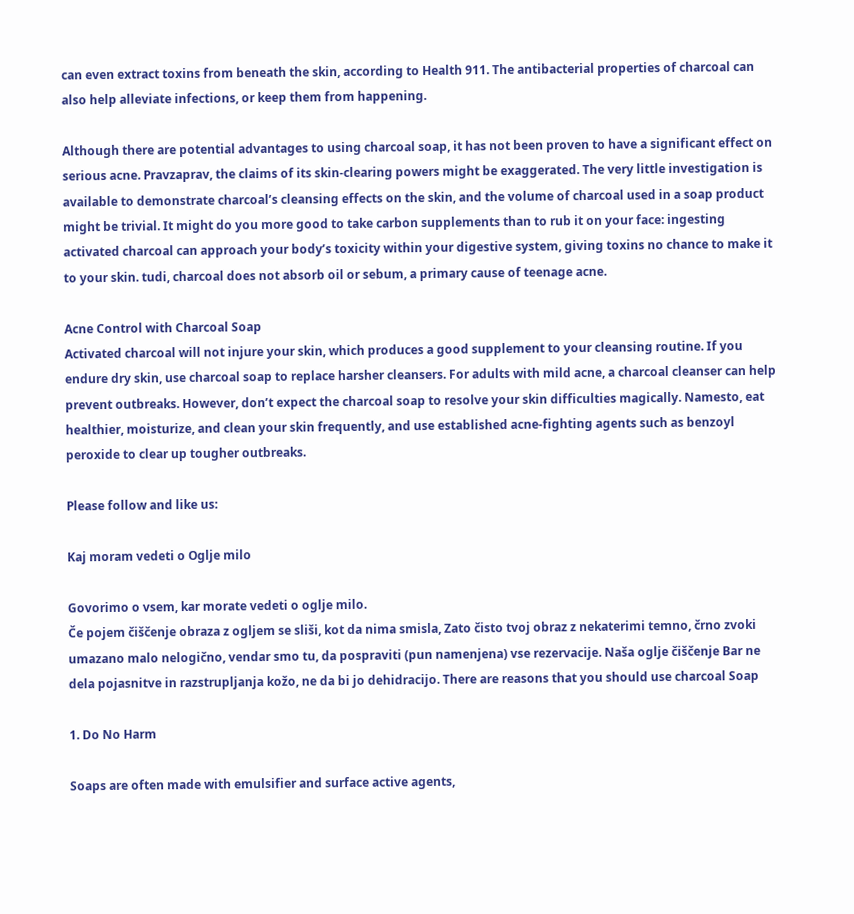can even extract toxins from beneath the skin, according to Health 911. The antibacterial properties of charcoal can also help alleviate infections, or keep them from happening.

Although there are potential advantages to using charcoal soap, it has not been proven to have a significant effect on serious acne. Pravzaprav, the claims of its skin-clearing powers might be exaggerated. The very little investigation is available to demonstrate charcoal’s cleansing effects on the skin, and the volume of charcoal used in a soap product might be trivial. It might do you more good to take carbon supplements than to rub it on your face: ingesting activated charcoal can approach your body’s toxicity within your digestive system, giving toxins no chance to make it to your skin. tudi, charcoal does not absorb oil or sebum, a primary cause of teenage acne.

Acne Control with Charcoal Soap
Activated charcoal will not injure your skin, which produces a good supplement to your cleansing routine. If you endure dry skin, use charcoal soap to replace harsher cleansers. For adults with mild acne, a charcoal cleanser can help prevent outbreaks. However, don’t expect the charcoal soap to resolve your skin difficulties magically. Namesto, eat healthier, moisturize, and clean your skin frequently, and use established acne-fighting agents such as benzoyl peroxide to clear up tougher outbreaks.

Please follow and like us:

Kaj moram vedeti o Oglje milo

Govorimo o vsem, kar morate vedeti o oglje milo.
Če pojem čiščenje obraza z ogljem se sliši, kot da nima smisla, Zato čisto tvoj obraz z nekaterimi temno, črno zvoki umazano malo nelogično, vendar smo tu, da pospraviti (pun namenjena) vse rezervacije. Naša oglje čiščenje Bar ne dela pojasnitve in razstrupljanja kožo, ne da bi jo dehidracijo. There are reasons that you should use charcoal Soap

1. Do No Harm

Soaps are often made with emulsifier and surface active agents,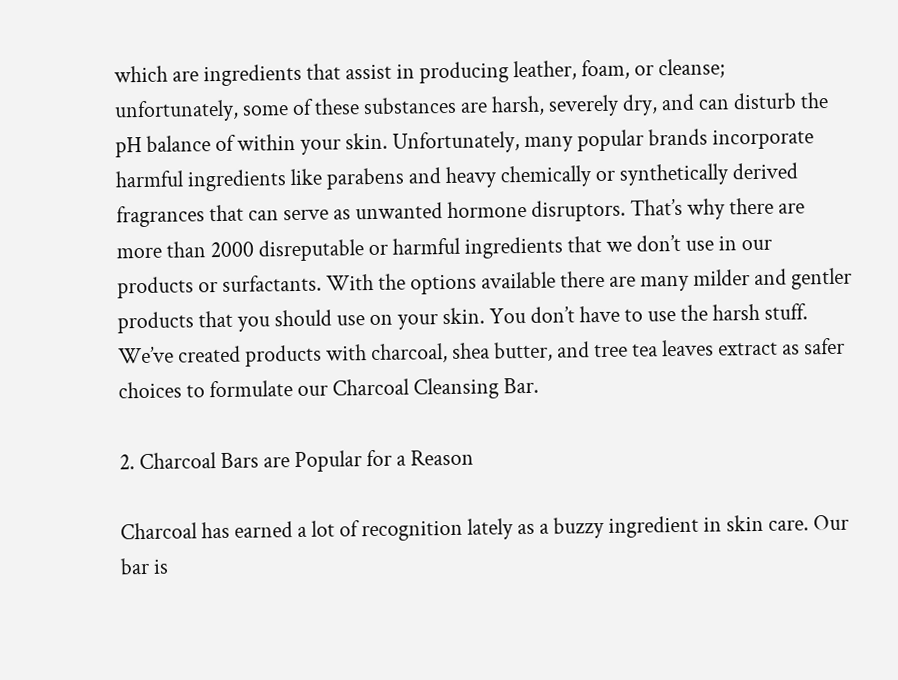which are ingredients that assist in producing leather, foam, or cleanse; unfortunately, some of these substances are harsh, severely dry, and can disturb the pH balance of within your skin. Unfortunately, many popular brands incorporate harmful ingredients like parabens and heavy chemically or synthetically derived fragrances that can serve as unwanted hormone disruptors. That’s why there are more than 2000 disreputable or harmful ingredients that we don’t use in our products or surfactants. With the options available there are many milder and gentler products that you should use on your skin. You don’t have to use the harsh stuff. We’ve created products with charcoal, shea butter, and tree tea leaves extract as safer choices to formulate our Charcoal Cleansing Bar.

2. Charcoal Bars are Popular for a Reason

Charcoal has earned a lot of recognition lately as a buzzy ingredient in skin care. Our bar is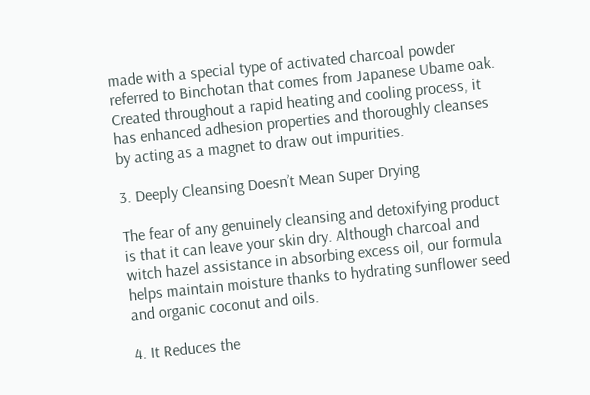made with a special type of activated charcoal powder referred to Binchotan that comes from Japanese Ubame oak. Created throughout a rapid heating and cooling process, it has enhanced adhesion properties and thoroughly cleanses by acting as a magnet to draw out impurities.

3. Deeply Cleansing Doesn’t Mean Super Drying

The fear of any genuinely cleansing and detoxifying product is that it can leave your skin dry. Although charcoal and witch hazel assistance in absorbing excess oil, our formula helps maintain moisture thanks to hydrating sunflower seed and organic coconut and oils.

4. It Reduces the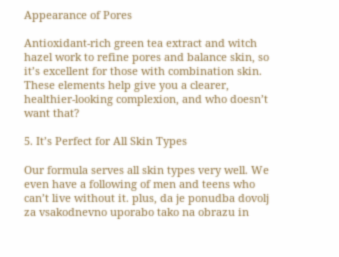Appearance of Pores

Antioxidant-rich green tea extract and witch hazel work to refine pores and balance skin, so it’s excellent for those with combination skin. These elements help give you a clearer, healthier-looking complexion, and who doesn’t want that?

5. It’s Perfect for All Skin Types

Our formula serves all skin types very well. We even have a following of men and teens who can’t live without it. plus, da je ponudba dovolj za vsakodnevno uporabo tako na obrazu in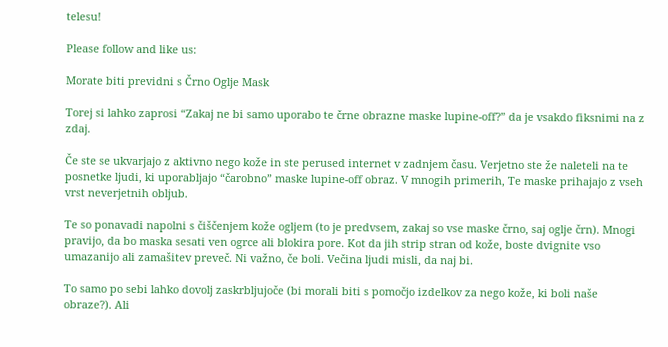telesu!

Please follow and like us:

Morate biti previdni s Črno Oglje Mask

Torej si lahko zaprosi “Zakaj ne bi samo uporabo te črne obrazne maske lupine-off?” da je vsakdo fiksnimi na z zdaj.

Če ste se ukvarjajo z aktivno nego kože in ste perused internet v zadnjem času. Verjetno ste že naleteli na te posnetke ljudi, ki uporabljajo “čarobno” maske lupine-off obraz. V mnogih primerih, Te maske prihajajo z vseh vrst neverjetnih obljub.

Te so ponavadi napolni s čiščenjem kože ogljem (to je predvsem, zakaj so vse maske črno, saj oglje črn). Mnogi pravijo, da bo maska sesati ven ogrce ali blokira pore. Kot da jih strip stran od kože, boste dvignite vso umazanijo ali zamašitev preveč. Ni važno, če boli. Večina ljudi misli, da naj bi.

To samo po sebi lahko dovolj zaskrbljujoče (bi morali biti s pomočjo izdelkov za nego kože, ki boli naše obraze?). Ali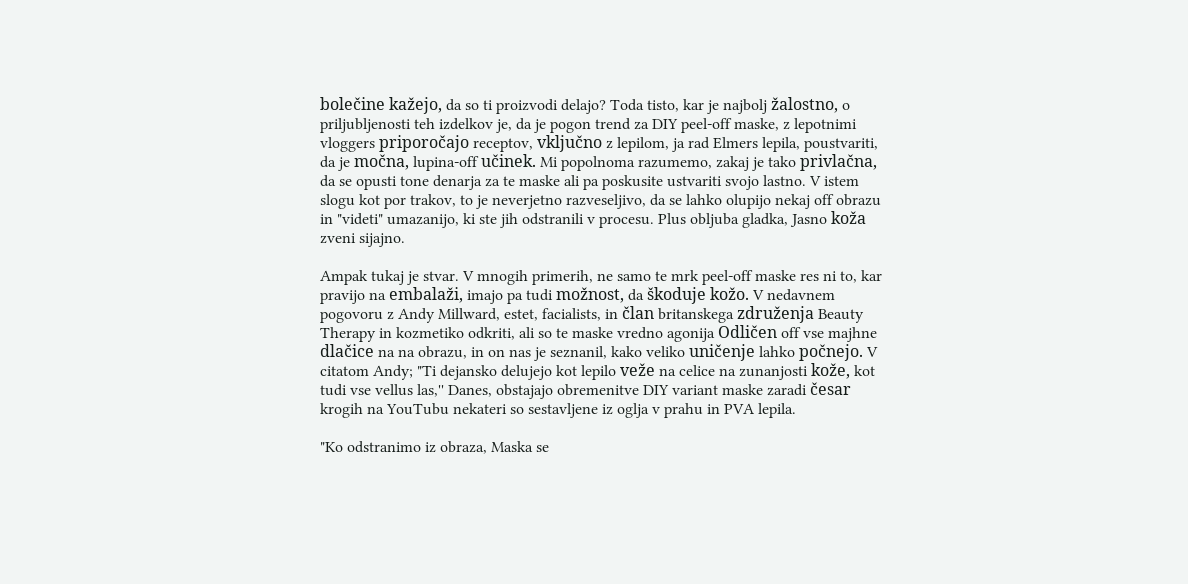bolečine kažejo, da so ti proizvodi delajo? Toda tisto, kar je najbolj žalostno, o priljubljenosti teh izdelkov je, da je pogon trend za DIY peel-off maske, z lepotnimi vloggers priporočajo receptov, vključno z lepilom, ja rad Elmers lepila, poustvariti, da je močna, lupina-off učinek. Mi popolnoma razumemo, zakaj je tako privlačna, da se opusti tone denarja za te maske ali pa poskusite ustvariti svojo lastno. V istem slogu kot por trakov, to je neverjetno razveseljivo, da se lahko olupijo nekaj off obrazu in "videti" umazanijo, ki ste jih odstranili v procesu. Plus obljuba gladka, Jasno koža zveni sijajno.

Ampak tukaj je stvar. V mnogih primerih, ne samo te mrk peel-off maske res ni to, kar pravijo na embalaži, imajo pa tudi možnost, da škoduje kožo. V nedavnem pogovoru z Andy Millward, estet, facialists, in član britanskega združenja Beauty Therapy in kozmetiko odkriti, ali so te maske vredno agonija Odličen off vse majhne dlačice na na obrazu, in on nas je seznanil, kako veliko uničenje lahko počnejo. V citatom Andy; "Ti dejansko delujejo kot lepilo veže na celice na zunanjosti kože, kot tudi vse vellus las,'' Danes, obstajajo obremenitve DIY variant maske zaradi česar krogih na YouTubu nekateri so sestavljene iz oglja v prahu in PVA lepila.

"Ko odstranimo iz obraza, Maska se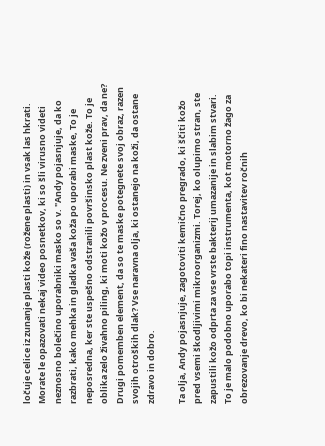ločuje celice iz zunanje plasti kože (rožene plasti) in vsak las hkrati. Morate le opazovati nekaj video posnetkov, ki so šli virusno videti neznosno bolečino uporabniki masko so v. "Andy pojasnjuje, da ko razbrati, kako mehka in gladka vaša koža po uporabi maske, To je neposredna, ker ste uspešno odstranili površinsko plast kože. To je oblika zelo živahno piling, ki moti kožo v procesu. Ne zveni prav, da ne? Drugi pomemben element, da so te maske potegnete svoj obraz, razen svojih otroških dlak? Vse naravna olja, ki ostanejo na koži, da ostane zdravo in dobro.

Ta olja, Andy pojasnjuje, zagotoviti kemično pregrado, ki ščiti kožo pred vsemi škodljivimi mikroorganizmi. Torej, ko olupimo stran, ste zapustili kožo odprta za vse vrste bakterij umazanije in slabim stvari. To je malo podobno uporabo topi instrumenta, kot motorno žago za obrezovanje drevo, ko bi nekateri fino nastavitev ročnih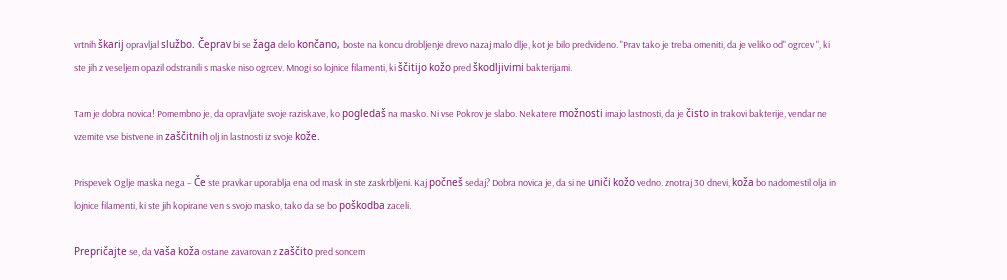vrtnih škarij opravljal službo. Čeprav bi se žaga delo končano, boste na koncu drobljenje drevo nazaj malo dlje, kot je bilo predvideno. "Prav tako je treba omeniti, da je veliko od" ogrcev ", ki ste jih z veseljem opazil odstranili s maske niso ogrcev. Mnogi so lojnice filamenti, ki ščitijo kožo pred škodljivimi bakterijami.

Tam je dobra novica! Pomembno je, da opravljate svoje raziskave, ko pogledaš na masko. Ni vse Pokrov je slabo. Nekatere možnosti imajo lastnosti, da je čisto in trakovi bakterije, vendar ne vzemite vse bistvene in zaščitnih olj in lastnosti iz svoje kože.

Prispevek Oglje maska nega – Če ste pravkar uporablja ena od mask in ste zaskrbljeni. Kaj počneš sedaj? Dobra novica je, da si ne uniči kožo vedno. znotraj 30 dnevi, koža bo nadomestil olja in lojnice filamenti, ki ste jih kopirane ven s svojo masko, tako da se bo poškodba zaceli.

Prepričajte se, da vaša koža ostane zavarovan z zaščito pred soncem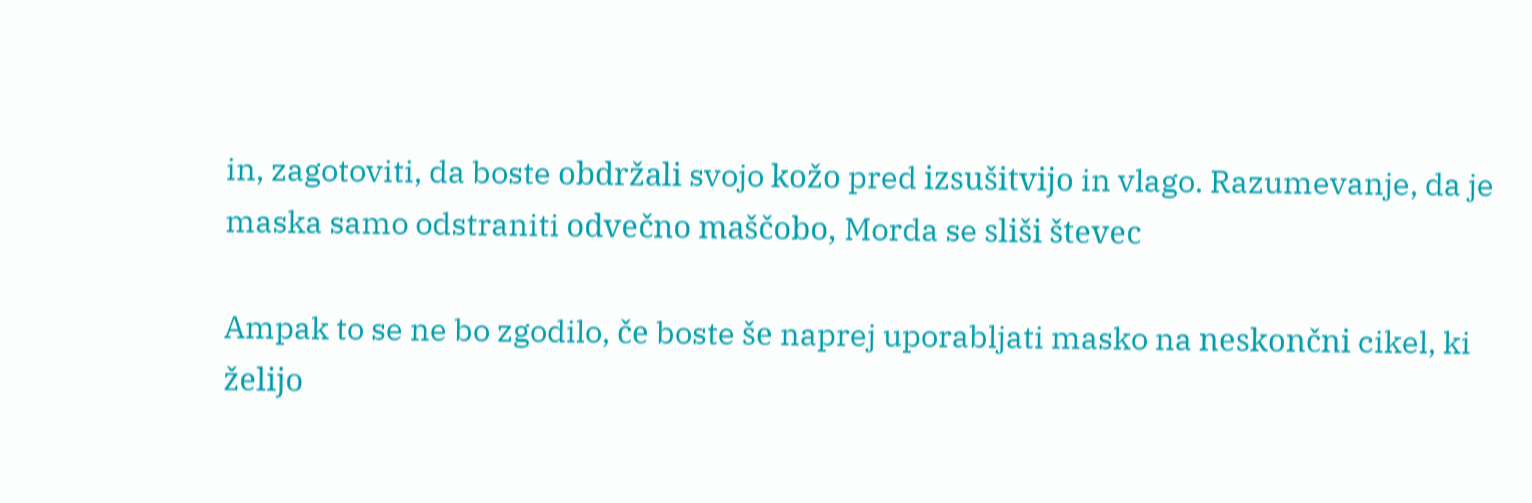in, zagotoviti, da boste obdržali svojo kožo pred izsušitvijo in vlago. Razumevanje, da je maska samo odstraniti odvečno maščobo, Morda se sliši števec

Ampak to se ne bo zgodilo, če boste še naprej uporabljati masko na neskončni cikel, ki želijo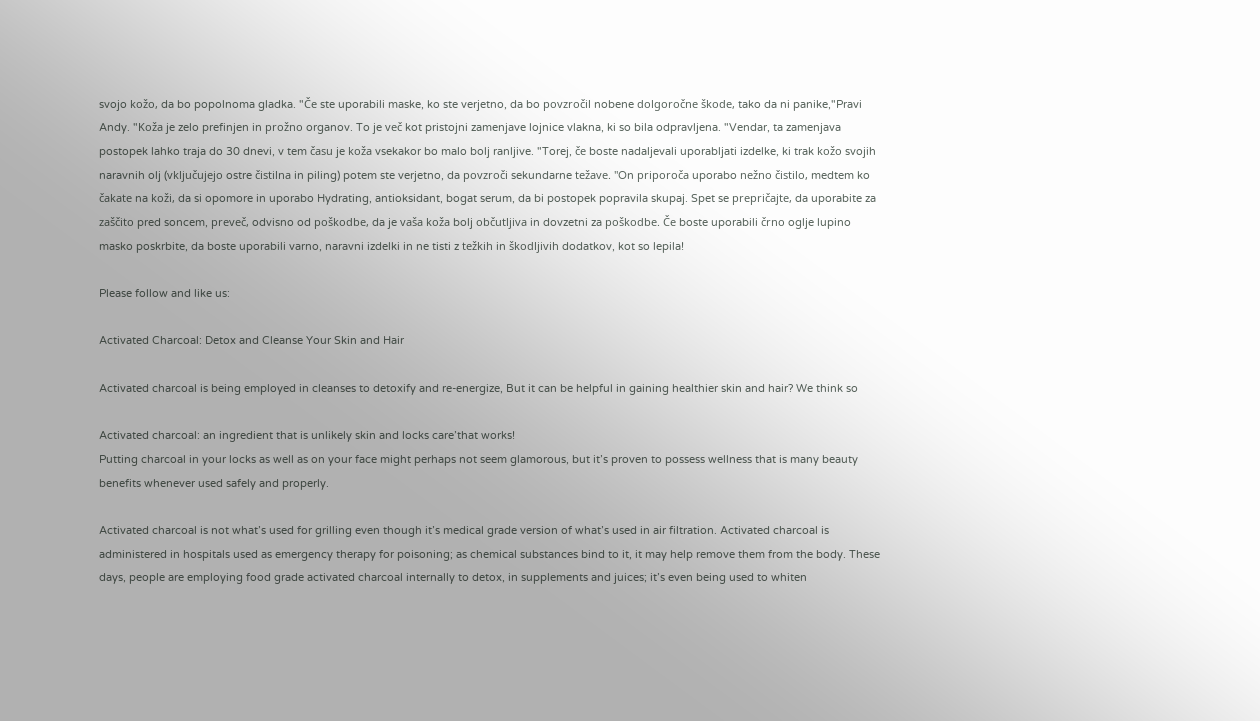svojo kožo, da bo popolnoma gladka. "Če ste uporabili maske, ko ste verjetno, da bo povzročil nobene dolgoročne škode, tako da ni panike,"Pravi Andy. "Koža je zelo prefinjen in prožno organov. To je več kot pristojni zamenjave lojnice vlakna, ki so bila odpravljena. "Vendar, ta zamenjava postopek lahko traja do 30 dnevi, v tem času je koža vsekakor bo malo bolj ranljive. "Torej, če boste nadaljevali uporabljati izdelke, ki trak kožo svojih naravnih olj (vključujejo ostre čistilna in piling) potem ste verjetno, da povzroči sekundarne težave. "On priporoča uporabo nežno čistilo, medtem ko čakate na koži, da si opomore in uporabo Hydrating, antioksidant, bogat serum, da bi postopek popravila skupaj. Spet se prepričajte, da uporabite za zaščito pred soncem, preveč, odvisno od poškodbe, da je vaša koža bolj občutljiva in dovzetni za poškodbe. Če boste uporabili črno oglje lupino masko poskrbite, da boste uporabili varno, naravni izdelki in ne tisti z težkih in škodljivih dodatkov, kot so lepila!

Please follow and like us:

Activated Charcoal: Detox and Cleanse Your Skin and Hair

Activated charcoal is being employed in cleanses to detoxify and re-energize, But it can be helpful in gaining healthier skin and hair? We think so

Activated charcoal: an ingredient that is unlikely skin and locks care’that works!
Putting charcoal in your locks as well as on your face might perhaps not seem glamorous, but it’s proven to possess wellness that is many beauty benefits whenever used safely and properly.

Activated charcoal is not what’s used for grilling even though it’s medical grade version of what’s used in air filtration. Activated charcoal is administered in hospitals used as emergency therapy for poisoning; as chemical substances bind to it, it may help remove them from the body. These days, people are employing food grade activated charcoal internally to detox, in supplements and juices; it’s even being used to whiten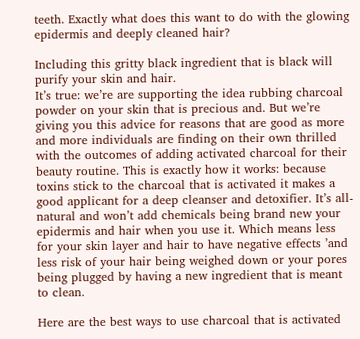teeth. Exactly what does this want to do with the glowing epidermis and deeply cleaned hair?

Including this gritty black ingredient that is black will purify your skin and hair.
It’s true: we’re are supporting the idea rubbing charcoal powder on your skin that is precious and. But we’re giving you this advice for reasons that are good as more and more individuals are finding on their own thrilled with the outcomes of adding activated charcoal for their beauty routine. This is exactly how it works: because toxins stick to the charcoal that is activated it makes a good applicant for a deep cleanser and detoxifier. It’s all-natural and won’t add chemicals being brand new your epidermis and hair when you use it. Which means less for your skin layer and hair to have negative effects ’and less risk of your hair being weighed down or your pores being plugged by having a new ingredient that is meant to clean.

Here are the best ways to use charcoal that is activated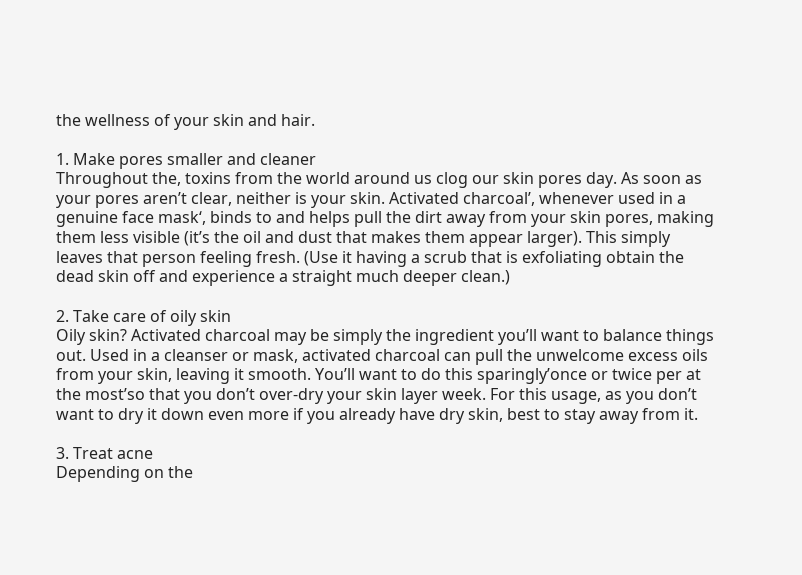the wellness of your skin and hair.

1. Make pores smaller and cleaner
Throughout the, toxins from the world around us clog our skin pores day. As soon as your pores aren’t clear, neither is your skin. Activated charcoal’, whenever used in a genuine face mask‘, binds to and helps pull the dirt away from your skin pores, making them less visible (it’s the oil and dust that makes them appear larger). This simply leaves that person feeling fresh. (Use it having a scrub that is exfoliating obtain the dead skin off and experience a straight much deeper clean.)

2. Take care of oily skin
Oily skin? Activated charcoal may be simply the ingredient you’ll want to balance things out. Used in a cleanser or mask, activated charcoal can pull the unwelcome excess oils from your skin, leaving it smooth. You’ll want to do this sparingly’once or twice per at the most’so that you don’t over-dry your skin layer week. For this usage, as you don’t want to dry it down even more if you already have dry skin, best to stay away from it.

3. Treat acne
Depending on the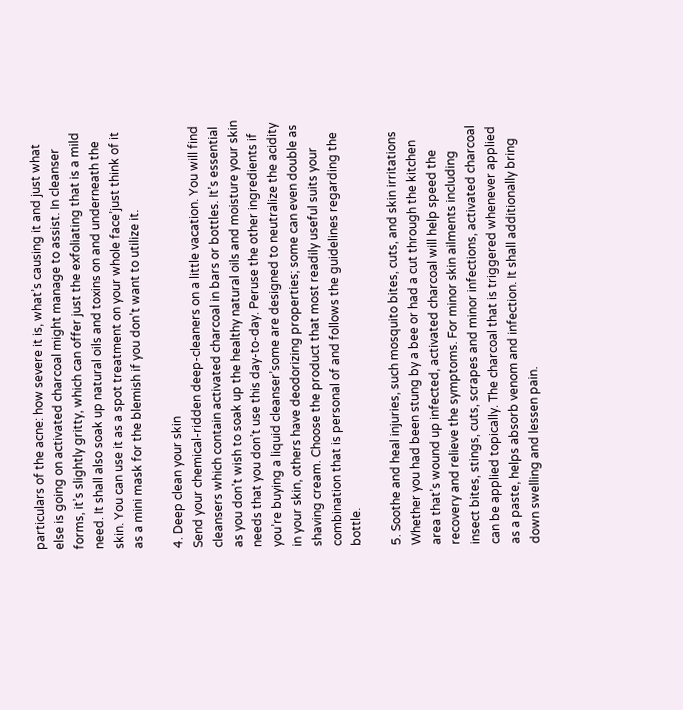particulars of the acne: how severe it is, what’s causing it and just what else is going on activated charcoal might manage to assist. In cleanser forms, it’s slightly gritty, which can offer just the exfoliating that is a mild need. It shall also soak up natural oils and toxins on and underneath the skin. You can use it as a spot treatment on your whole face’just think of it as a mini mask for the blemish if you don’t want to utilize it.

4. Deep clean your skin
Send your chemical-ridden deep-cleaners on a little vacation. You will find cleansers which contain activated charcoal in bars or bottles. It’s essential as you don’t wish to soak up the healthy natural oils and moisture your skin needs that you don’t use this day-to-day. Peruse the other ingredients if you’re buying a liquid cleanser’some are designed to neutralize the acidity in your skin, others have deodorizing properties; some can even double as shaving cream. Choose the product that most readily useful suits your combination that is personal of and follows the guidelines regarding the bottle.

5. Soothe and heal injuries, such mosquito bites, cuts, and skin irritations
Whether you had been stung by a bee or had a cut through the kitchen area that’s wound up infected, activated charcoal will help speed the recovery and relieve the symptoms. For minor skin ailments including insect bites, stings, cuts, scrapes and minor infections, activated charcoal can be applied topically. The charcoal that is triggered whenever applied as a paste, helps absorb venom and infection. It shall additionally bring down swelling and lessen pain.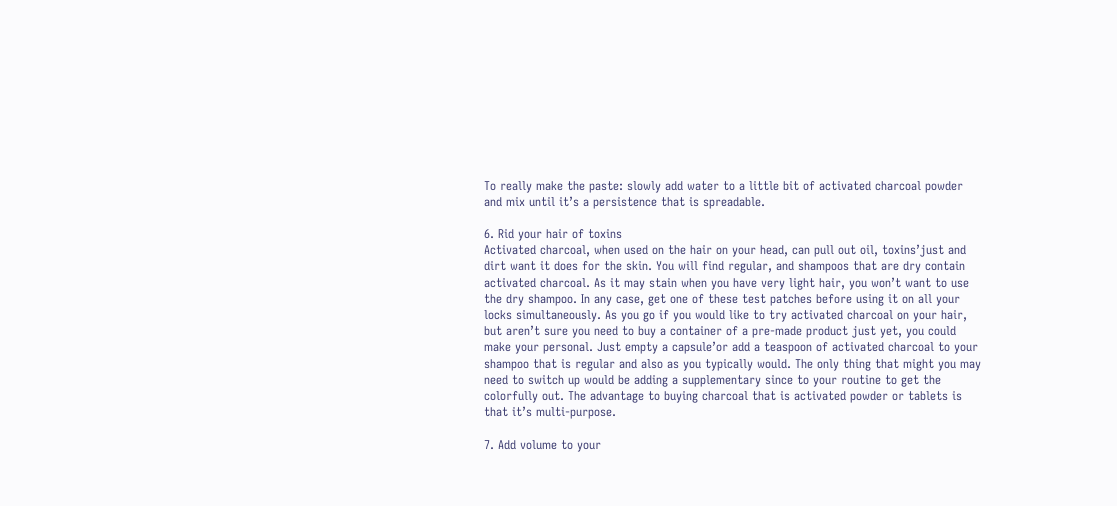To really make the paste: slowly add water to a little bit of activated charcoal powder and mix until it’s a persistence that is spreadable.

6. Rid your hair of toxins
Activated charcoal, when used on the hair on your head, can pull out oil, toxins’just and dirt want it does for the skin. You will find regular, and shampoos that are dry contain activated charcoal. As it may stain when you have very light hair, you won’t want to use the dry shampoo. In any case, get one of these test patches before using it on all your locks simultaneously. As you go if you would like to try activated charcoal on your hair, but aren’t sure you need to buy a container of a pre-made product just yet, you could make your personal. Just empty a capsule’or add a teaspoon of activated charcoal to your shampoo that is regular and also as you typically would. The only thing that might you may need to switch up would be adding a supplementary since to your routine to get the colorfully out. The advantage to buying charcoal that is activated powder or tablets is that it’s multi-purpose.

7. Add volume to your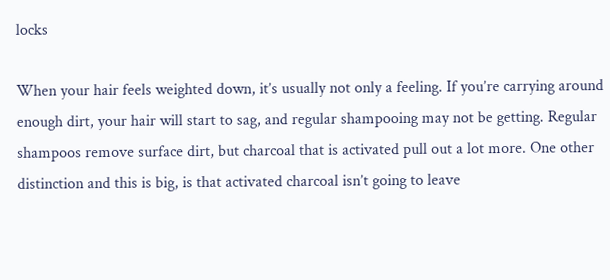locks

When your hair feels weighted down, it’s usually not only a feeling. If you’re carrying around enough dirt, your hair will start to sag, and regular shampooing may not be getting. Regular shampoos remove surface dirt, but charcoal that is activated pull out a lot more. One other distinction and this is big, is that activated charcoal isn’t going to leave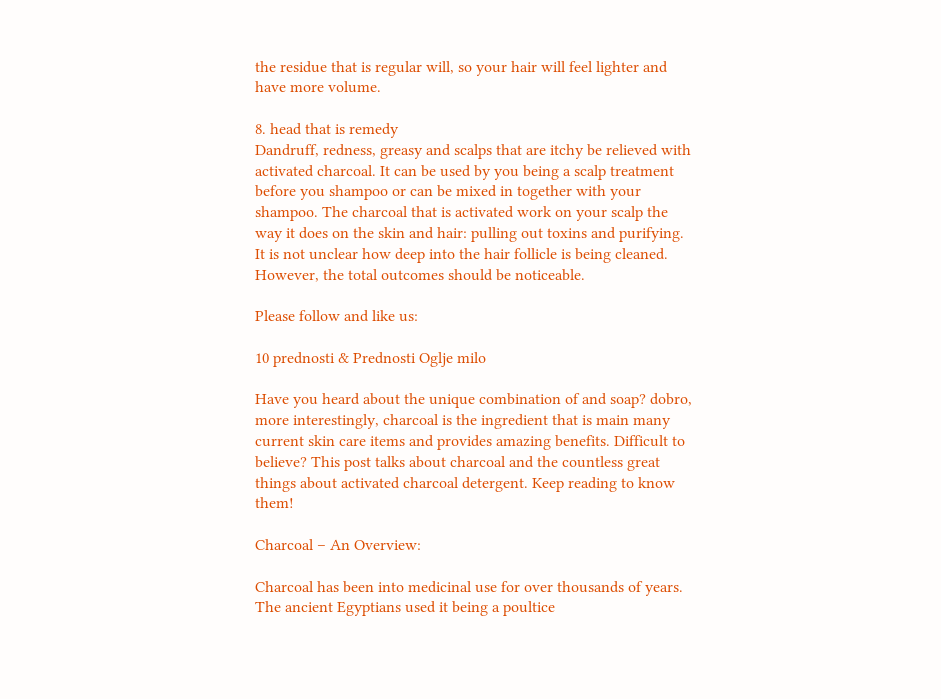the residue that is regular will, so your hair will feel lighter and have more volume.

8. head that is remedy
Dandruff, redness, greasy and scalps that are itchy be relieved with activated charcoal. It can be used by you being a scalp treatment before you shampoo or can be mixed in together with your shampoo. The charcoal that is activated work on your scalp the way it does on the skin and hair: pulling out toxins and purifying. It is not unclear how deep into the hair follicle is being cleaned. However, the total outcomes should be noticeable.

Please follow and like us:

10 prednosti & Prednosti Oglje milo

Have you heard about the unique combination of and soap? dobro, more interestingly, charcoal is the ingredient that is main many current skin care items and provides amazing benefits. Difficult to believe? This post talks about charcoal and the countless great things about activated charcoal detergent. Keep reading to know them!

Charcoal – An Overview:

Charcoal has been into medicinal use for over thousands of years. The ancient Egyptians used it being a poultice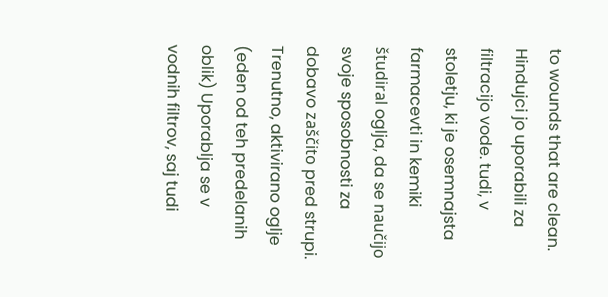to wounds that are clean. Hindujci jo uporabili za filtracijo vode. tudi, v stoletju, ki je osemnajsta farmacevti in kemiki študiral oglja, da se naučijo svoje sposobnosti za dobavo zaščito pred strupi. Trenutno, aktivirano oglje (eden od teh predelanih oblik) Uporablja se v vodnih filtrov, saj tudi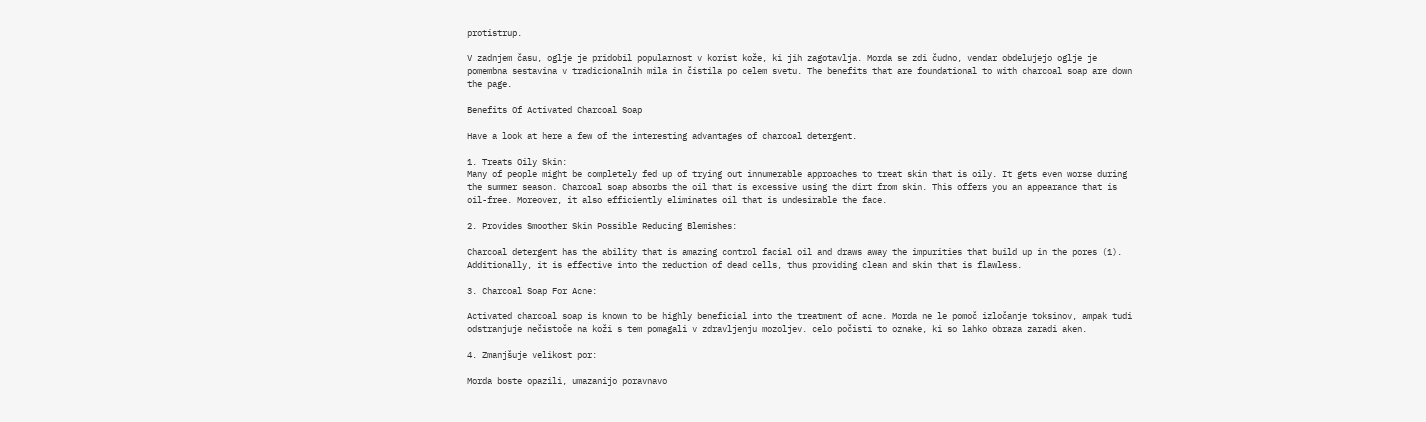protistrup.

V zadnjem času, oglje je pridobil popularnost v korist kože, ki jih zagotavlja. Morda se zdi čudno, vendar obdelujejo oglje je pomembna sestavina v tradicionalnih mila in čistila po celem svetu. The benefits that are foundational to with charcoal soap are down the page.

Benefits Of Activated Charcoal Soap

Have a look at here a few of the interesting advantages of charcoal detergent.

1. Treats Oily Skin:
Many of people might be completely fed up of trying out innumerable approaches to treat skin that is oily. It gets even worse during the summer season. Charcoal soap absorbs the oil that is excessive using the dirt from skin. This offers you an appearance that is oil-free. Moreover, it also efficiently eliminates oil that is undesirable the face.

2. Provides Smoother Skin Possible Reducing Blemishes:

Charcoal detergent has the ability that is amazing control facial oil and draws away the impurities that build up in the pores (1). Additionally, it is effective into the reduction of dead cells, thus providing clean and skin that is flawless.

3. Charcoal Soap For Acne:

Activated charcoal soap is known to be highly beneficial into the treatment of acne. Morda ne le pomoč izločanje toksinov, ampak tudi odstranjuje nečistoče na koži s tem pomagali v zdravljenju mozoljev. celo počisti to oznake, ki so lahko obraza zaradi aken.

4. Zmanjšuje velikost por:

Morda boste opazili, umazanijo poravnavo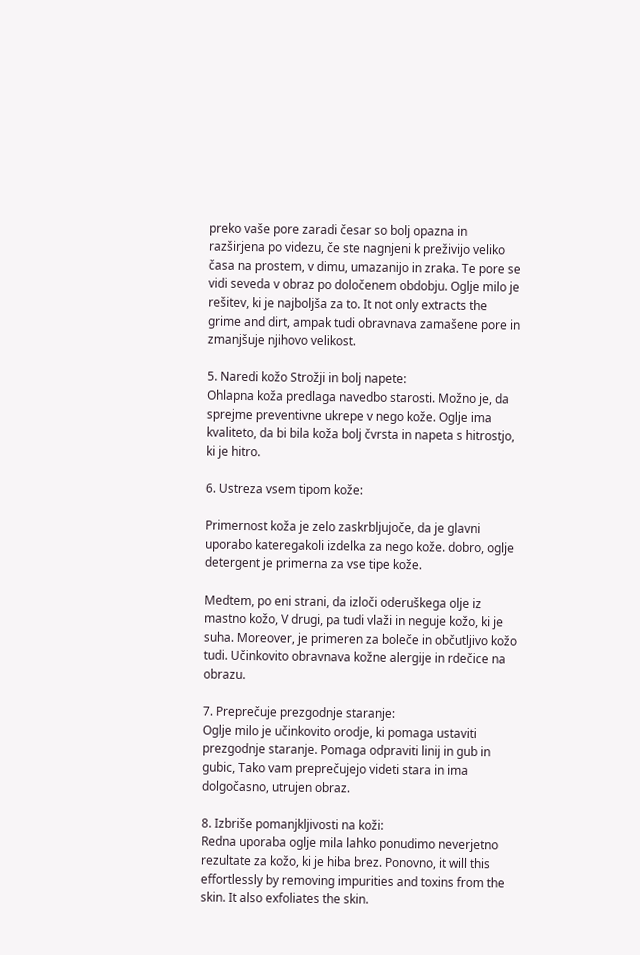preko vaše pore zaradi česar so bolj opazna in razširjena po videzu, če ste nagnjeni k preživijo veliko časa na prostem, v dimu, umazanijo in zraka. Te pore se vidi seveda v obraz po določenem obdobju. Oglje milo je rešitev, ki je najboljša za to. It not only extracts the grime and dirt, ampak tudi obravnava zamašene pore in zmanjšuje njihovo velikost.

5. Naredi kožo Strožji in bolj napete:
Ohlapna koža predlaga navedbo starosti. Možno je, da sprejme preventivne ukrepe v nego kože. Oglje ima kvaliteto, da bi bila koža bolj čvrsta in napeta s hitrostjo, ki je hitro.

6. Ustreza vsem tipom kože:

Primernost koža je zelo zaskrbljujoče, da je glavni uporabo kateregakoli izdelka za nego kože. dobro, oglje detergent je primerna za vse tipe kože.

Medtem, po eni strani, da izloči oderuškega olje iz mastno kožo, V drugi, pa tudi vlaži in neguje kožo, ki je suha. Moreover, je primeren za boleče in občutljivo kožo tudi. Učinkovito obravnava kožne alergije in rdečice na obrazu.

7. Preprečuje prezgodnje staranje:
Oglje milo je učinkovito orodje, ki pomaga ustaviti prezgodnje staranje. Pomaga odpraviti linij in gub in gubic, Tako vam preprečujejo videti stara in ima dolgočasno, utrujen obraz.

8. Izbriše pomanjkljivosti na koži:
Redna uporaba oglje mila lahko ponudimo neverjetno rezultate za kožo, ki je hiba brez. Ponovno, it will this effortlessly by removing impurities and toxins from the skin. It also exfoliates the skin.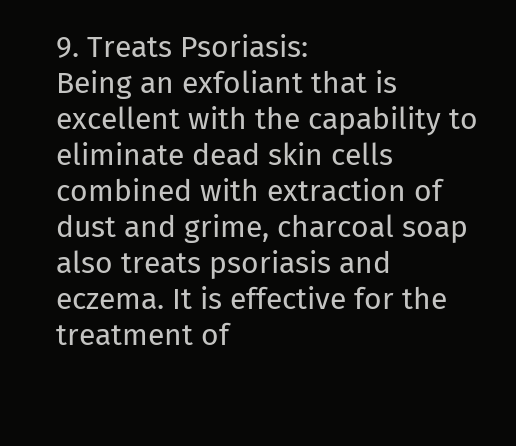9. Treats Psoriasis:
Being an exfoliant that is excellent with the capability to eliminate dead skin cells combined with extraction of dust and grime, charcoal soap also treats psoriasis and eczema. It is effective for the treatment of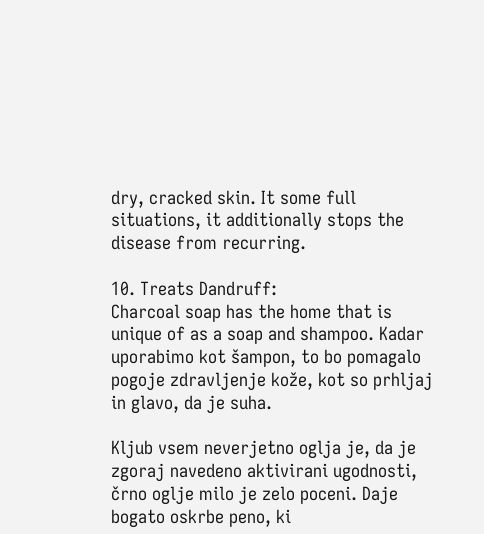dry, cracked skin. It some full situations, it additionally stops the disease from recurring.

10. Treats Dandruff:
Charcoal soap has the home that is unique of as a soap and shampoo. Kadar uporabimo kot šampon, to bo pomagalo pogoje zdravljenje kože, kot so prhljaj in glavo, da je suha.

Kljub vsem neverjetno oglja je, da je zgoraj navedeno aktivirani ugodnosti, črno oglje milo je zelo poceni. Daje bogato oskrbe peno, ki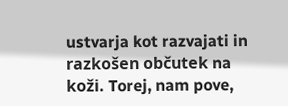ustvarja kot razvajati in razkošen občutek na koži. Torej, nam pove,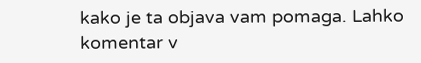kako je ta objava vam pomaga. Lahko komentar v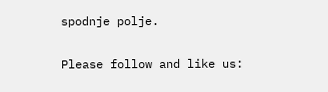spodnje polje.

Please follow and like us: